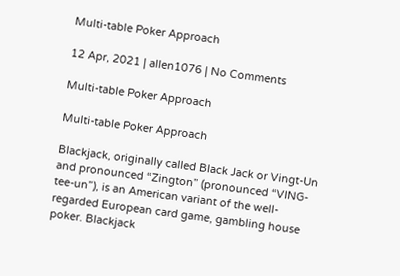Multi-table Poker Approach

12 Apr, 2021 | allen1076 | No Comments

Multi-table Poker Approach

Multi-table Poker Approach

Blackjack, originally called Black Jack or Vingt-Un and pronounced “Zington” (pronounced “VING-tee-un”), is an American variant of the well-regarded European card game, gambling house poker. Blackjack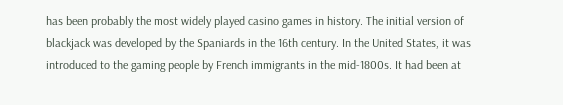has been probably the most widely played casino games in history. The initial version of blackjack was developed by the Spaniards in the 16th century. In the United States, it was introduced to the gaming people by French immigrants in the mid-1800s. It had been at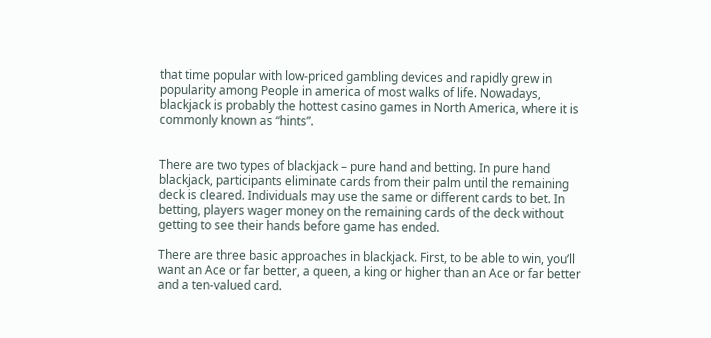that time popular with low-priced gambling devices and rapidly grew in popularity among People in america of most walks of life. Nowadays, blackjack is probably the hottest casino games in North America, where it is commonly known as “hints”.


There are two types of blackjack – pure hand and betting. In pure hand blackjack, participants eliminate cards from their palm until the remaining deck is cleared. Individuals may use the same or different cards to bet. In betting, players wager money on the remaining cards of the deck without getting to see their hands before game has ended.

There are three basic approaches in blackjack. First, to be able to win, you’ll want an Ace or far better, a queen, a king or higher than an Ace or far better and a ten-valued card.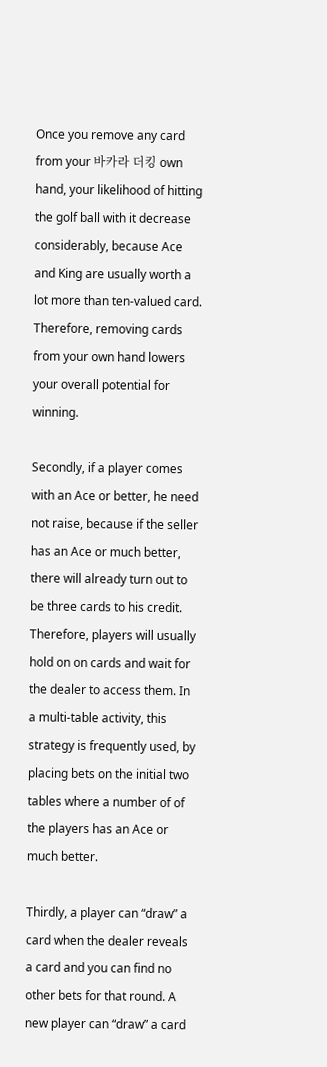Once you remove any card from your 바카라 더킹 own hand, your likelihood of hitting the golf ball with it decrease considerably, because Ace and King are usually worth a lot more than ten-valued card. Therefore, removing cards from your own hand lowers your overall potential for winning.

Secondly, if a player comes with an Ace or better, he need not raise, because if the seller has an Ace or much better, there will already turn out to be three cards to his credit. Therefore, players will usually hold on on cards and wait for the dealer to access them. In a multi-table activity, this strategy is frequently used, by placing bets on the initial two tables where a number of of the players has an Ace or much better.

Thirdly, a player can “draw” a card when the dealer reveals a card and you can find no other bets for that round. A new player can “draw” a card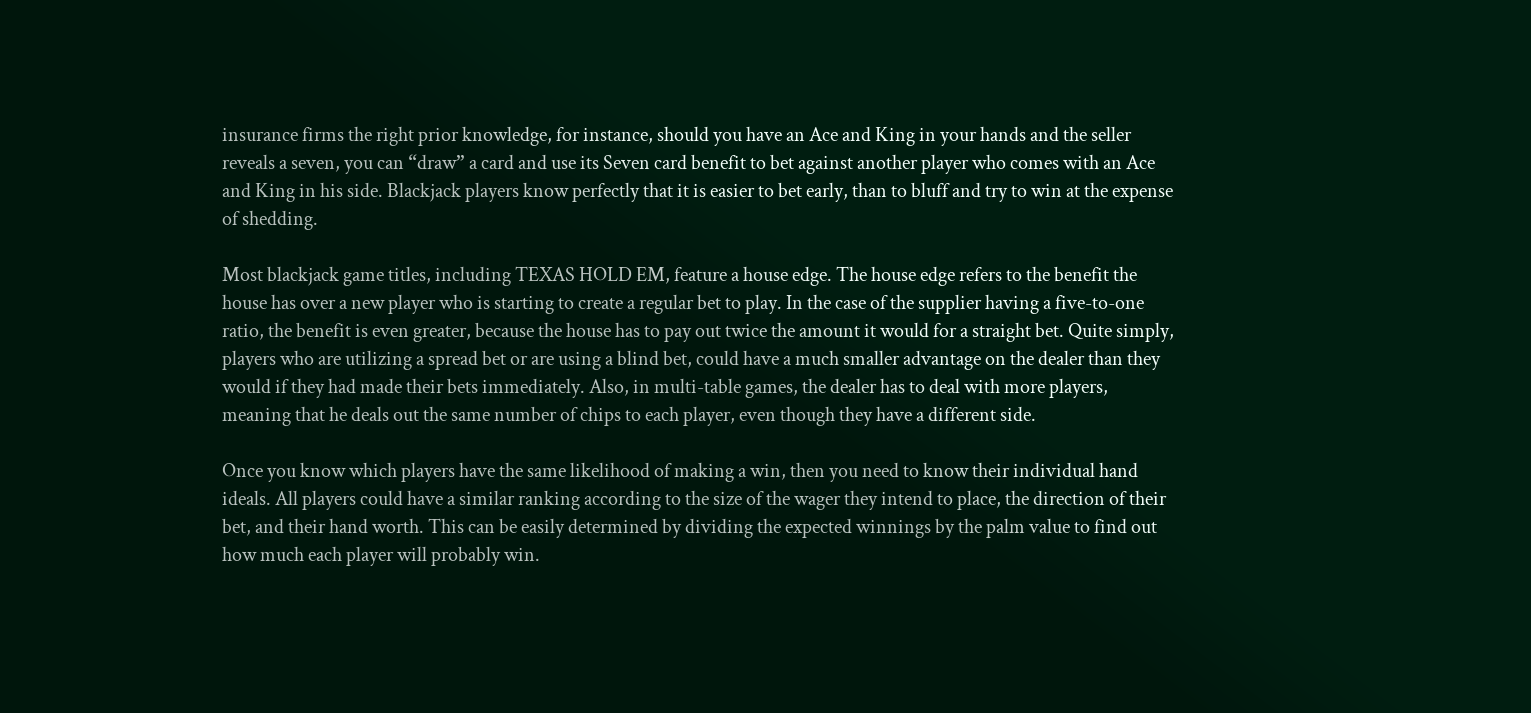insurance firms the right prior knowledge, for instance, should you have an Ace and King in your hands and the seller reveals a seven, you can “draw” a card and use its Seven card benefit to bet against another player who comes with an Ace and King in his side. Blackjack players know perfectly that it is easier to bet early, than to bluff and try to win at the expense of shedding.

Most blackjack game titles, including TEXAS HOLD EM, feature a house edge. The house edge refers to the benefit the house has over a new player who is starting to create a regular bet to play. In the case of the supplier having a five-to-one ratio, the benefit is even greater, because the house has to pay out twice the amount it would for a straight bet. Quite simply, players who are utilizing a spread bet or are using a blind bet, could have a much smaller advantage on the dealer than they would if they had made their bets immediately. Also, in multi-table games, the dealer has to deal with more players, meaning that he deals out the same number of chips to each player, even though they have a different side.

Once you know which players have the same likelihood of making a win, then you need to know their individual hand ideals. All players could have a similar ranking according to the size of the wager they intend to place, the direction of their bet, and their hand worth. This can be easily determined by dividing the expected winnings by the palm value to find out how much each player will probably win.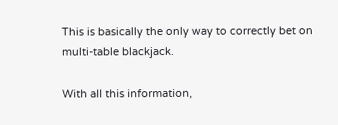This is basically the only way to correctly bet on multi-table blackjack.

With all this information,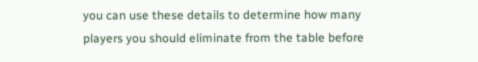you can use these details to determine how many players you should eliminate from the table before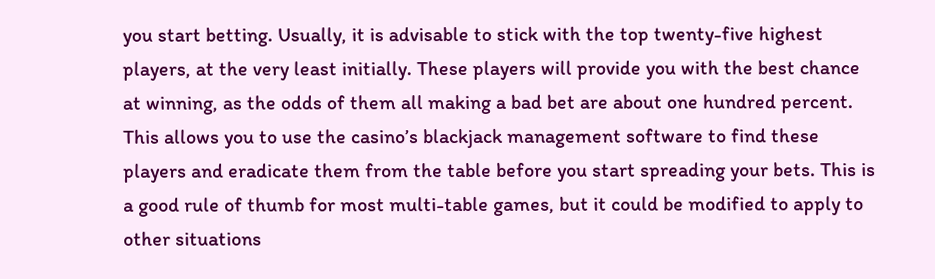you start betting. Usually, it is advisable to stick with the top twenty-five highest players, at the very least initially. These players will provide you with the best chance at winning, as the odds of them all making a bad bet are about one hundred percent. This allows you to use the casino’s blackjack management software to find these players and eradicate them from the table before you start spreading your bets. This is a good rule of thumb for most multi-table games, but it could be modified to apply to other situations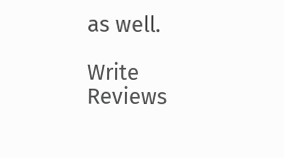as well.

Write Reviews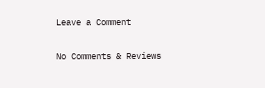Leave a Comment

No Comments & Reviews